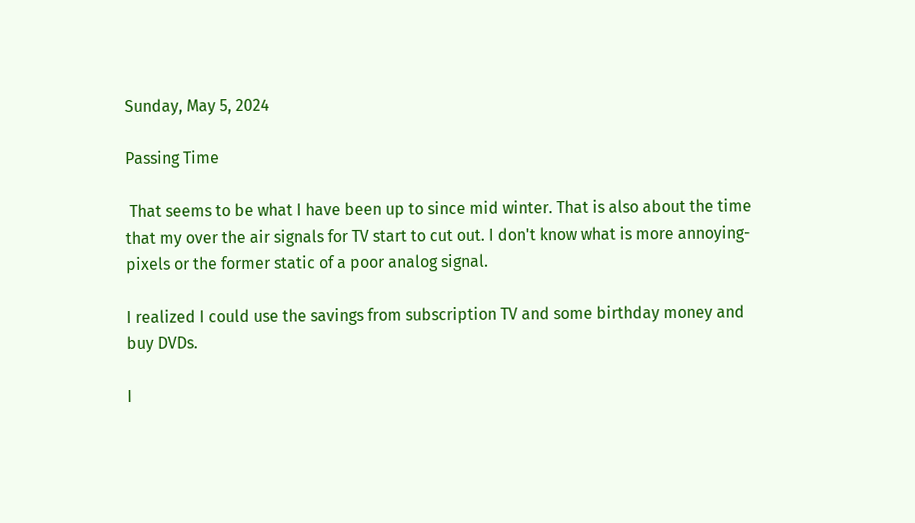Sunday, May 5, 2024

Passing Time

 That seems to be what I have been up to since mid winter. That is also about the time that my over the air signals for TV start to cut out. I don't know what is more annoying-pixels or the former static of a poor analog signal.

I realized I could use the savings from subscription TV and some birthday money and buy DVDs.

I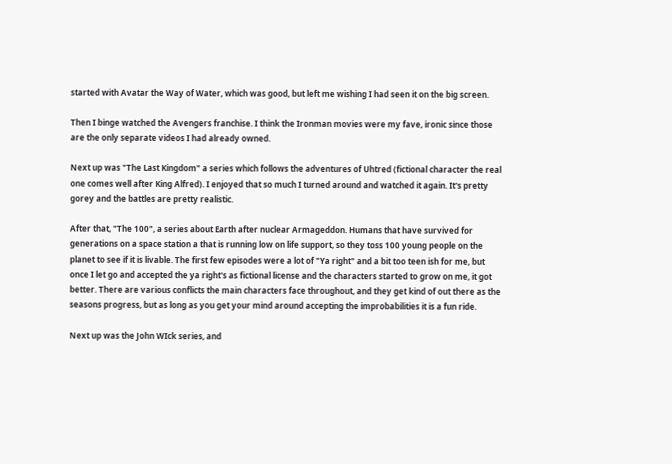started with Avatar the Way of Water, which was good, but left me wishing I had seen it on the big screen.

Then I binge watched the Avengers franchise. I think the Ironman movies were my fave, ironic since those are the only separate videos I had already owned.

Next up was "The Last Kingdom" a series which follows the adventures of Uhtred (fictional character the real one comes well after King Alfred). I enjoyed that so much I turned around and watched it again. It's pretty gorey and the battles are pretty realistic.

After that, "The 100", a series about Earth after nuclear Armageddon. Humans that have survived for generations on a space station a that is running low on life support, so they toss 100 young people on the planet to see if it is livable. The first few episodes were a lot of "Ya right" and a bit too teen ish for me, but once I let go and accepted the ya right's as fictional license and the characters started to grow on me, it got better. There are various conflicts the main characters face throughout, and they get kind of out there as the seasons progress, but as long as you get your mind around accepting the improbabilities it is a fun ride.

Next up was the John WIck series, and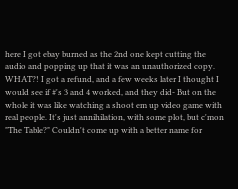here I got ebay burned as the 2nd one kept cutting the audio and popping up that it was an unauthorized copy. WHAT?! I got a refund, and a few weeks later I thought I would see if #'s 3 and 4 worked, and they did- But on the whole it was like watching a shoot em up video game with real people. It's just annihilation, with some plot, but c'mon "The Table?" Couldn't come up with a better name for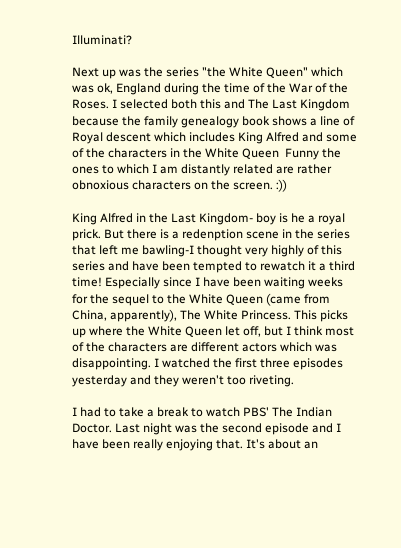Illuminati?

Next up was the series "the White Queen" which was ok, England during the time of the War of the Roses. I selected both this and The Last Kingdom because the family genealogy book shows a line of Royal descent which includes King Alfred and some of the characters in the White Queen  Funny the ones to which I am distantly related are rather obnoxious characters on the screen. :))

King Alfred in the Last Kingdom- boy is he a royal prick. But there is a redenption scene in the series that left me bawling-I thought very highly of this series and have been tempted to rewatch it a third time! Especially since I have been waiting weeks for the sequel to the White Queen (came from China, apparently), The White Princess. This picks up where the White Queen let off, but I think most of the characters are different actors which was disappointing. I watched the first three episodes yesterday and they weren't too riveting.

I had to take a break to watch PBS' The Indian Doctor. Last night was the second episode and I have been really enjoying that. It's about an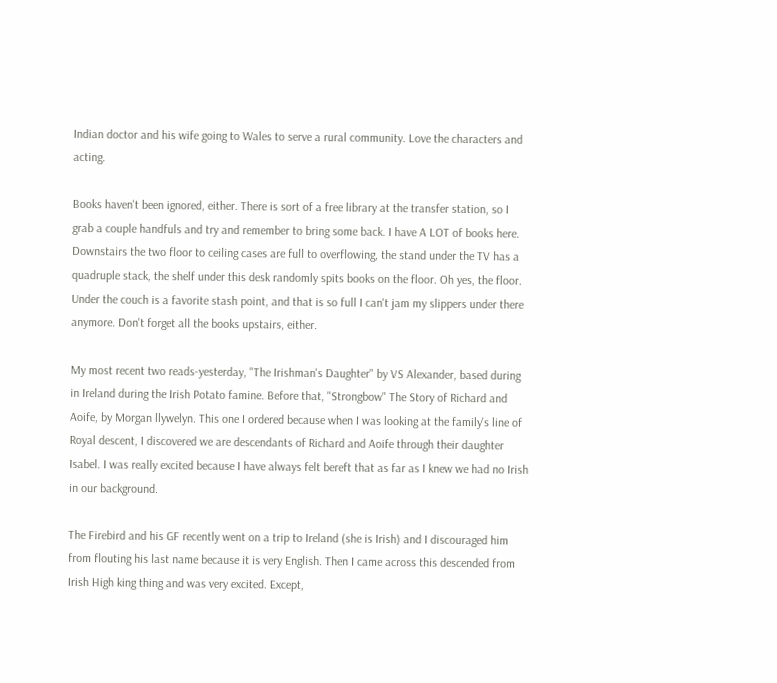Indian doctor and his wife going to Wales to serve a rural community. Love the characters and acting.

Books haven't been ignored, either. There is sort of a free library at the transfer station, so I grab a couple handfuls and try and remember to bring some back. I have A LOT of books here. Downstairs the two floor to ceiling cases are full to overflowing, the stand under the TV has a quadruple stack, the shelf under this desk randomly spits books on the floor. Oh yes, the floor. Under the couch is a favorite stash point, and that is so full I can't jam my slippers under there anymore. Don't forget all the books upstairs, either.

My most recent two reads-yesterday, "The Irishman's Daughter" by VS Alexander, based during in Ireland during the Irish Potato famine. Before that, "Strongbow" The Story of Richard and Aoife, by Morgan llywelyn. This one I ordered because when I was looking at the family's line of Royal descent, I discovered we are descendants of Richard and Aoife through their daughter Isabel. I was really excited because I have always felt bereft that as far as I knew we had no Irish in our background.

The Firebird and his GF recently went on a trip to Ireland (she is Irish) and I discouraged him from flouting his last name because it is very English. Then I came across this descended from Irish High king thing and was very excited. Except,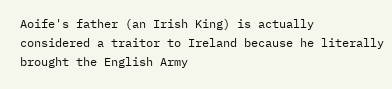Aoife's father (an Irish King) is actually considered a traitor to Ireland because he literally brought the English Army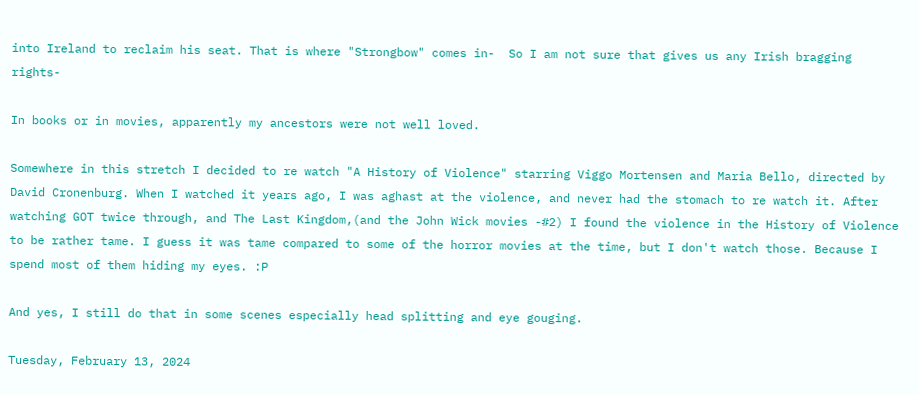into Ireland to reclaim his seat. That is where "Strongbow" comes in-  So I am not sure that gives us any Irish bragging rights-

In books or in movies, apparently my ancestors were not well loved.

Somewhere in this stretch I decided to re watch "A History of Violence" starring Viggo Mortensen and Maria Bello, directed by David Cronenburg. When I watched it years ago, I was aghast at the violence, and never had the stomach to re watch it. After watching GOT twice through, and The Last Kingdom,(and the John Wick movies -#2) I found the violence in the History of Violence to be rather tame. I guess it was tame compared to some of the horror movies at the time, but I don't watch those. Because I spend most of them hiding my eyes. :P

And yes, I still do that in some scenes especially head splitting and eye gouging.

Tuesday, February 13, 2024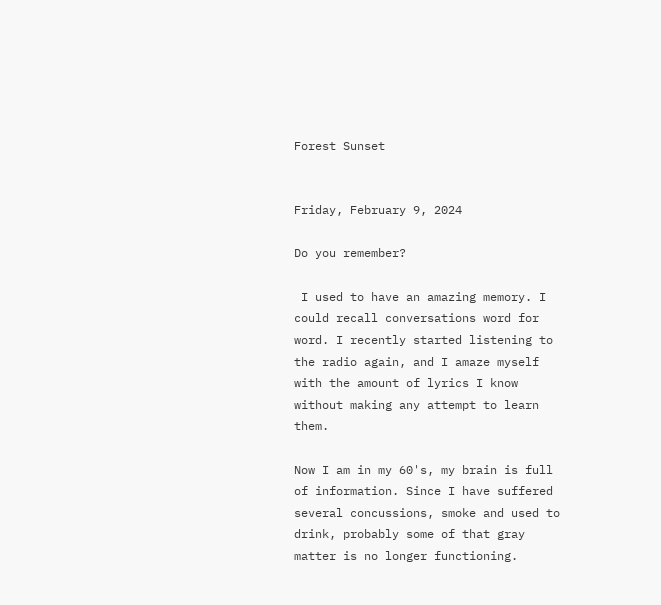Forest Sunset


Friday, February 9, 2024

Do you remember?

 I used to have an amazing memory. I could recall conversations word for word. I recently started listening to the radio again, and I amaze myself with the amount of lyrics I know without making any attempt to learn them.

Now I am in my 60's, my brain is full of information. Since I have suffered several concussions, smoke and used to drink, probably some of that gray matter is no longer functioning.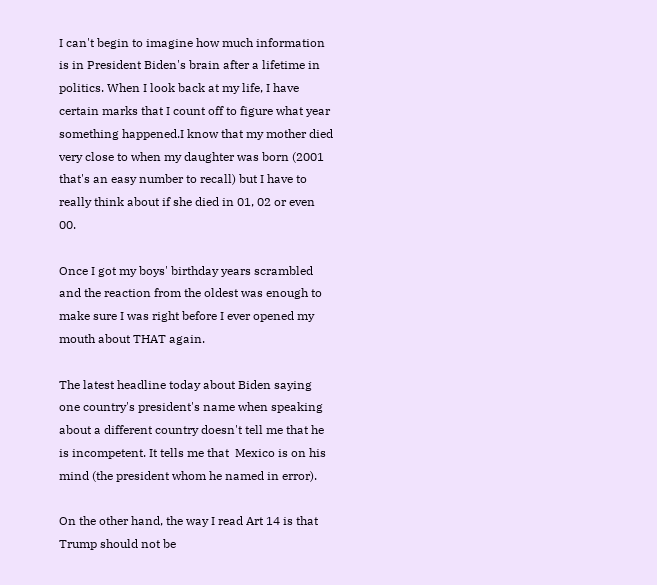I can't begin to imagine how much information is in President Biden's brain after a lifetime in politics. When I look back at my life, I have certain marks that I count off to figure what year something happened.I know that my mother died very close to when my daughter was born (2001 that's an easy number to recall) but I have to really think about if she died in 01, 02 or even 00.

Once I got my boys' birthday years scrambled and the reaction from the oldest was enough to make sure I was right before I ever opened my mouth about THAT again.

The latest headline today about Biden saying one country's president's name when speaking about a different country doesn't tell me that he is incompetent. It tells me that  Mexico is on his mind (the president whom he named in error).

On the other hand, the way I read Art 14 is that Trump should not be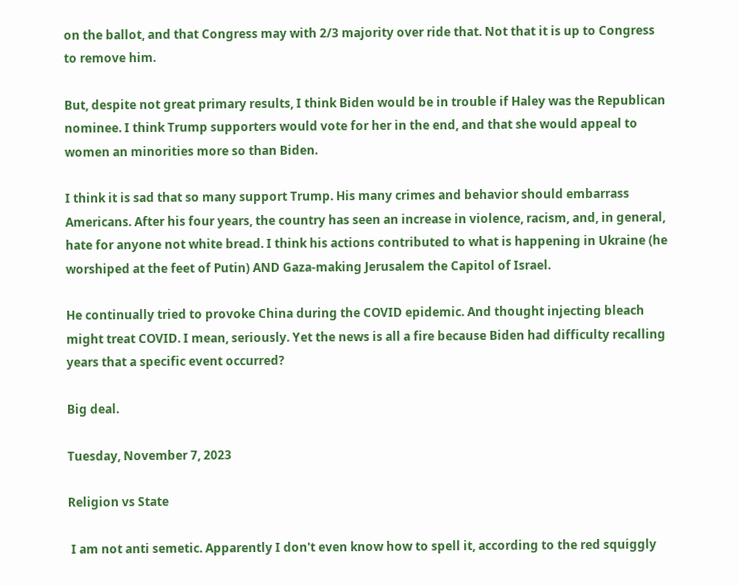on the ballot, and that Congress may with 2/3 majority over ride that. Not that it is up to Congress to remove him.

But, despite not great primary results, I think Biden would be in trouble if Haley was the Republican nominee. I think Trump supporters would vote for her in the end, and that she would appeal to women an minorities more so than Biden.

I think it is sad that so many support Trump. His many crimes and behavior should embarrass Americans. After his four years, the country has seen an increase in violence, racism, and, in general, hate for anyone not white bread. I think his actions contributed to what is happening in Ukraine (he worshiped at the feet of Putin) AND Gaza-making Jerusalem the Capitol of Israel.

He continually tried to provoke China during the COVID epidemic. And thought injecting bleach might treat COVID. I mean, seriously. Yet the news is all a fire because Biden had difficulty recalling years that a specific event occurred?

Big deal.

Tuesday, November 7, 2023

Religion vs State

 I am not anti semetic. Apparently I don't even know how to spell it, according to the red squiggly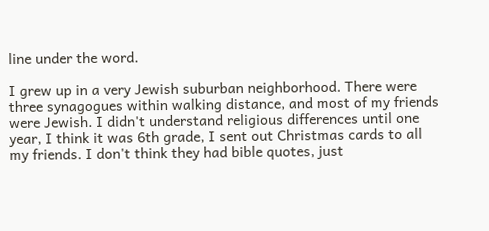line under the word.

I grew up in a very Jewish suburban neighborhood. There were three synagogues within walking distance, and most of my friends were Jewish. I didn't understand religious differences until one year, I think it was 6th grade, I sent out Christmas cards to all my friends. I don't think they had bible quotes, just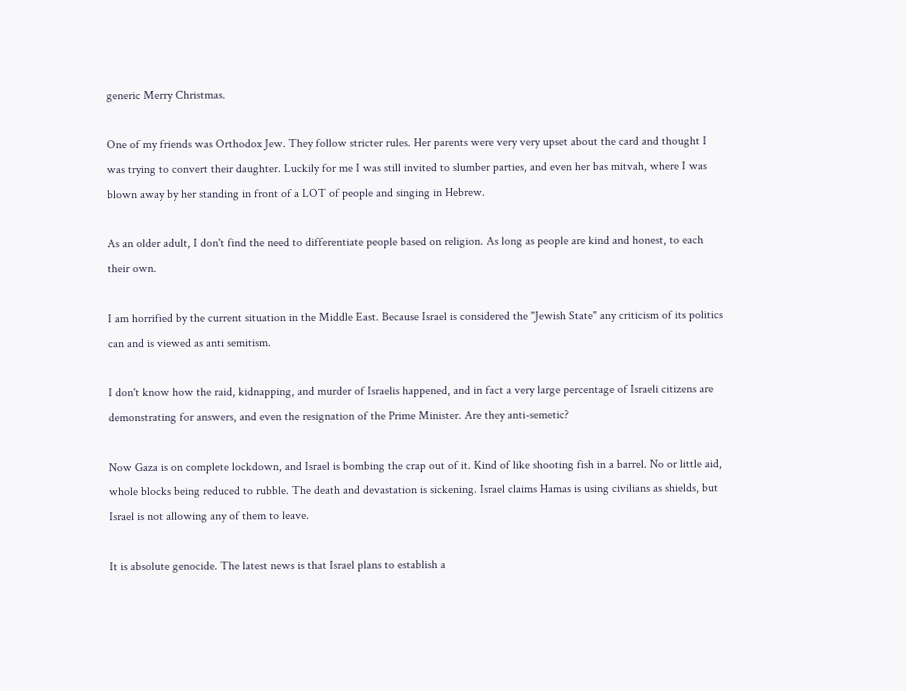generic Merry Christmas.

One of my friends was Orthodox Jew. They follow stricter rules. Her parents were very very upset about the card and thought I was trying to convert their daughter. Luckily for me I was still invited to slumber parties, and even her bas mitvah, where I was blown away by her standing in front of a LOT of people and singing in Hebrew.

As an older adult, I don't find the need to differentiate people based on religion. As long as people are kind and honest, to each their own.

I am horrified by the current situation in the Middle East. Because Israel is considered the "Jewish State" any criticism of its politics can and is viewed as anti semitism.

I don't know how the raid, kidnapping, and murder of Israelis happened, and in fact a very large percentage of Israeli citizens are demonstrating for answers, and even the resignation of the Prime Minister. Are they anti-semetic?

Now Gaza is on complete lockdown, and Israel is bombing the crap out of it. Kind of like shooting fish in a barrel. No or little aid, whole blocks being reduced to rubble. The death and devastation is sickening. Israel claims Hamas is using civilians as shields, but Israel is not allowing any of them to leave.

It is absolute genocide. The latest news is that Israel plans to establish a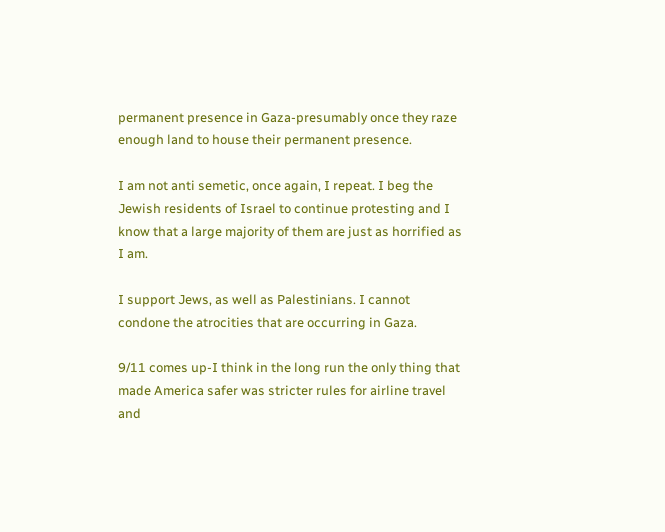permanent presence in Gaza-presumably once they raze enough land to house their permanent presence.

I am not anti semetic, once again, I repeat. I beg the Jewish residents of Israel to continue protesting and I know that a large majority of them are just as horrified as I am.

I support Jews, as well as Palestinians. I cannot condone the atrocities that are occurring in Gaza.

9/11 comes up-I think in the long run the only thing that made America safer was stricter rules for airline travel and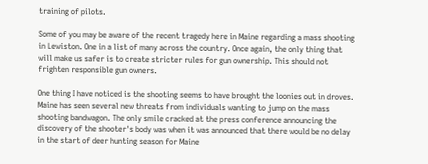training of pilots.

Some of you may be aware of the recent tragedy here in Maine regarding a mass shooting in Lewiston. One in a list of many across the country. Once again, the only thing that will make us safer is to create stricter rules for gun ownership. This should not frighten responsible gun owners.

One thing I have noticed is the shooting seems to have brought the loonies out in droves. Maine has seen several new threats from individuals wanting to jump on the mass shooting bandwagon. The only smile cracked at the press conference announcing the discovery of the shooter's body was when it was announced that there would be no delay in the start of deer hunting season for Maine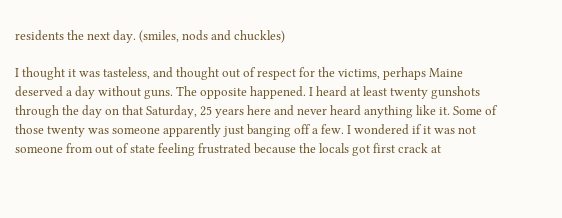residents the next day. (smiles, nods and chuckles)

I thought it was tasteless, and thought out of respect for the victims, perhaps Maine deserved a day without guns. The opposite happened. I heard at least twenty gunshots through the day on that Saturday, 25 years here and never heard anything like it. Some of those twenty was someone apparently just banging off a few. I wondered if it was not someone from out of state feeling frustrated because the locals got first crack at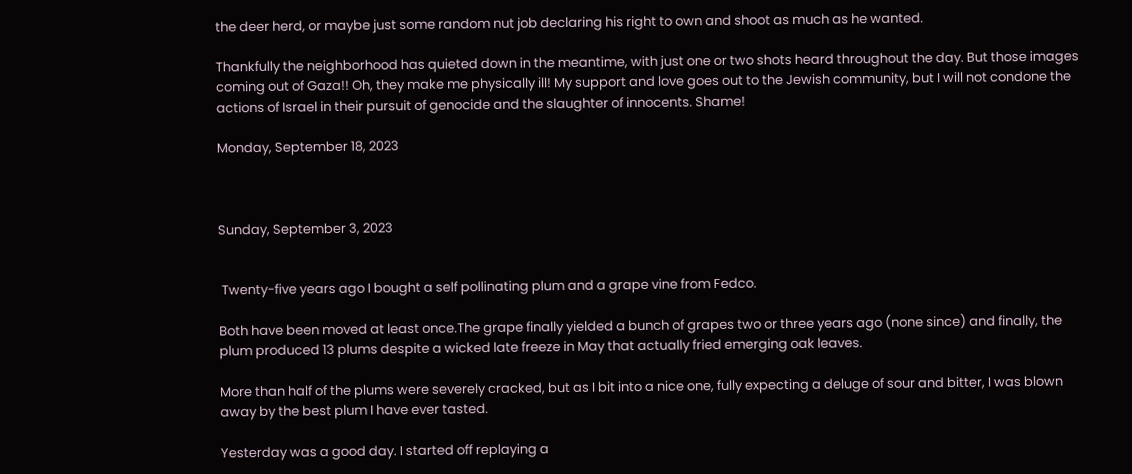the deer herd, or maybe just some random nut job declaring his right to own and shoot as much as he wanted.

Thankfully the neighborhood has quieted down in the meantime, with just one or two shots heard throughout the day. But those images coming out of Gaza!! Oh, they make me physically ill! My support and love goes out to the Jewish community, but I will not condone the actions of Israel in their pursuit of genocide and the slaughter of innocents. Shame!

Monday, September 18, 2023



Sunday, September 3, 2023


 Twenty-five years ago I bought a self pollinating plum and a grape vine from Fedco.

Both have been moved at least once.The grape finally yielded a bunch of grapes two or three years ago (none since) and finally, the plum produced 13 plums despite a wicked late freeze in May that actually fried emerging oak leaves.

More than half of the plums were severely cracked, but as I bit into a nice one, fully expecting a deluge of sour and bitter, I was blown away by the best plum I have ever tasted.

Yesterday was a good day. I started off replaying a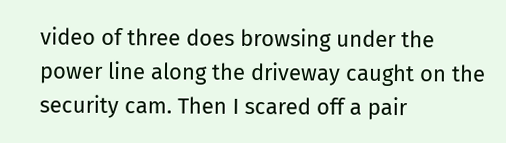video of three does browsing under the power line along the driveway caught on the security cam. Then I scared off a pair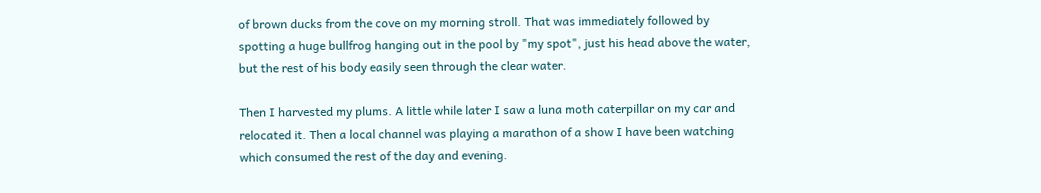of brown ducks from the cove on my morning stroll. That was immediately followed by spotting a huge bullfrog hanging out in the pool by "my spot", just his head above the water, but the rest of his body easily seen through the clear water.

Then I harvested my plums. A little while later I saw a luna moth caterpillar on my car and relocated it. Then a local channel was playing a marathon of a show I have been watching which consumed the rest of the day and evening.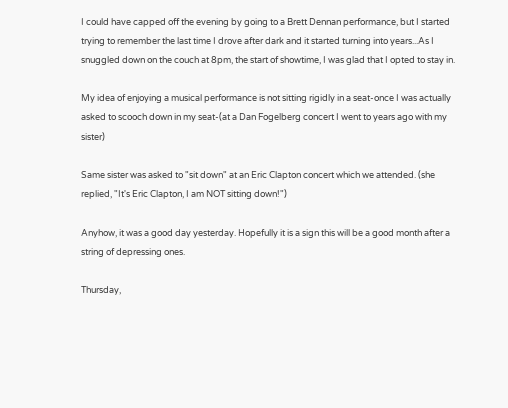I could have capped off the evening by going to a Brett Dennan performance, but I started trying to remember the last time I drove after dark and it started turning into years...As I snuggled down on the couch at 8pm, the start of showtime, I was glad that I opted to stay in.

My idea of enjoying a musical performance is not sitting rigidly in a seat-once I was actually asked to scooch down in my seat-(at a Dan Fogelberg concert I went to years ago with my sister)

Same sister was asked to "sit down" at an Eric Clapton concert which we attended. (she replied, "It's Eric Clapton, I am NOT sitting down!")

Anyhow, it was a good day yesterday. Hopefully it is a sign this will be a good month after a string of depressing ones.

Thursday,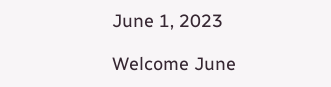June 1, 2023

Welcome June